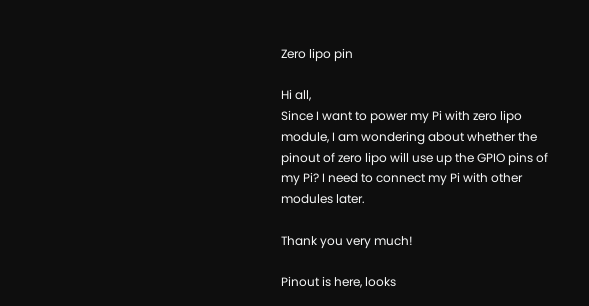Zero lipo pin

Hi all,
Since I want to power my Pi with zero lipo module, I am wondering about whether the pinout of zero lipo will use up the GPIO pins of my Pi? I need to connect my Pi with other modules later.

Thank you very much!

Pinout is here, looks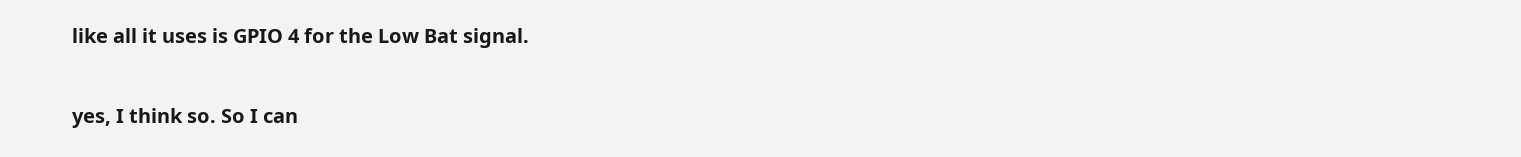like all it uses is GPIO 4 for the Low Bat signal.

yes, I think so. So I can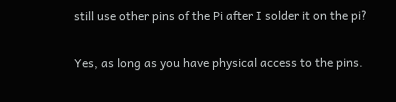still use other pins of the Pi after I solder it on the pi?

Yes, as long as you have physical access to the pins.